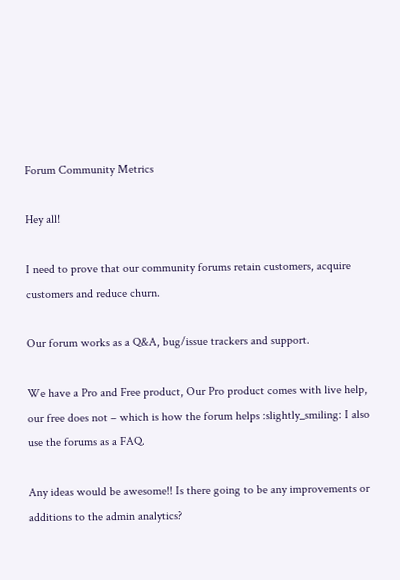Forum Community Metrics

Hey all!

I need to prove that our community forums retain customers, acquire customers and reduce churn.

Our forum works as a Q&A, bug/issue trackers and support.

We have a Pro and Free product, Our Pro product comes with live help, our free does not – which is how the forum helps :slightly_smiling: I also use the forums as a FAQ.

Any ideas would be awesome!! Is there going to be any improvements or additions to the admin analytics?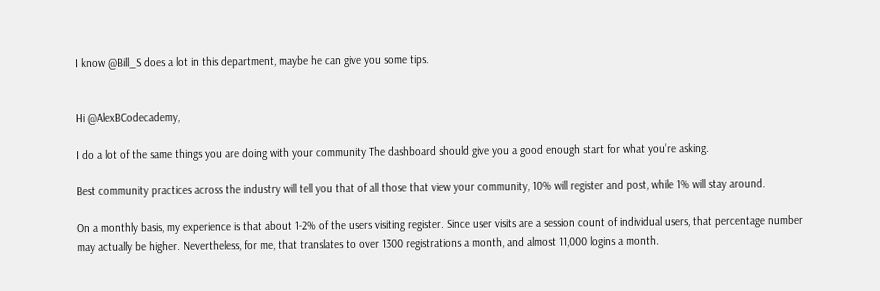I know @Bill_S does a lot in this department, maybe he can give you some tips.


Hi @AlexBCodecademy,

I do a lot of the same things you are doing with your community The dashboard should give you a good enough start for what you’re asking.

Best community practices across the industry will tell you that of all those that view your community, 10% will register and post, while 1% will stay around.

On a monthly basis, my experience is that about 1-2% of the users visiting register. Since user visits are a session count of individual users, that percentage number may actually be higher. Nevertheless, for me, that translates to over 1300 registrations a month, and almost 11,000 logins a month.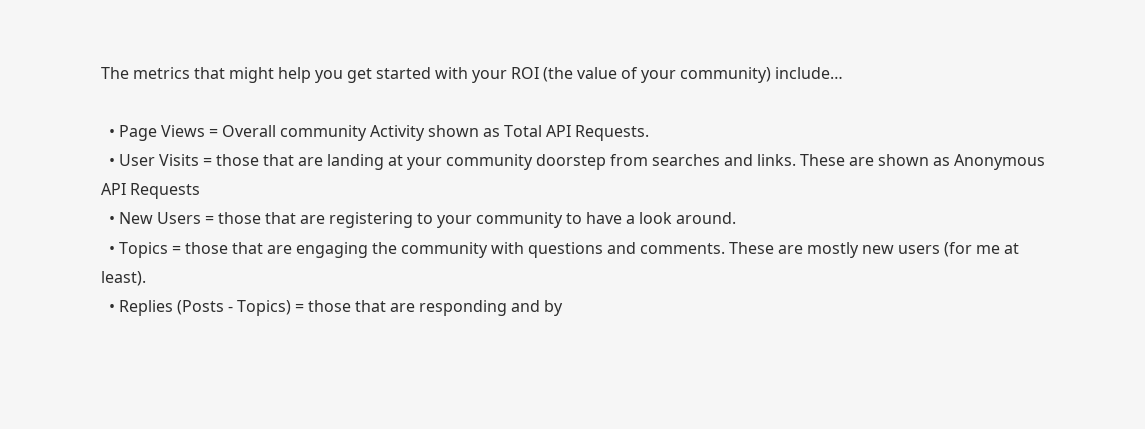The metrics that might help you get started with your ROI (the value of your community) include…

  • Page Views = Overall community Activity shown as Total API Requests.
  • User Visits = those that are landing at your community doorstep from searches and links. These are shown as Anonymous API Requests
  • New Users = those that are registering to your community to have a look around.
  • Topics = those that are engaging the community with questions and comments. These are mostly new users (for me at least).
  • Replies (Posts - Topics) = those that are responding and by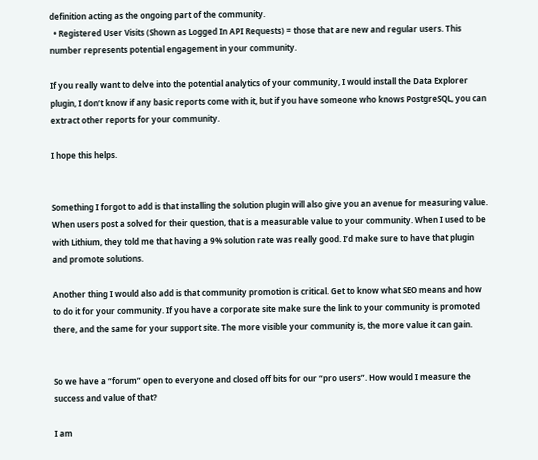definition acting as the ongoing part of the community.
  • Registered User Visits (Shown as Logged In API Requests) = those that are new and regular users. This number represents potential engagement in your community.

If you really want to delve into the potential analytics of your community, I would install the Data Explorer plugin, I don’t know if any basic reports come with it, but if you have someone who knows PostgreSQL, you can extract other reports for your community.

I hope this helps.


Something I forgot to add is that installing the solution plugin will also give you an avenue for measuring value. When users post a solved for their question, that is a measurable value to your community. When I used to be with Lithium, they told me that having a 9% solution rate was really good. I’d make sure to have that plugin and promote solutions.

Another thing I would also add is that community promotion is critical. Get to know what SEO means and how to do it for your community. If you have a corporate site make sure the link to your community is promoted there, and the same for your support site. The more visible your community is, the more value it can gain.


So we have a “forum” open to everyone and closed off bits for our “pro users”. How would I measure the success and value of that?

I am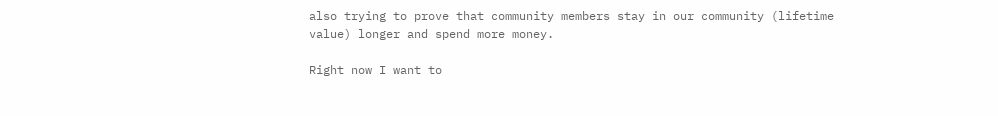also trying to prove that community members stay in our community (lifetime value) longer and spend more money.

Right now I want to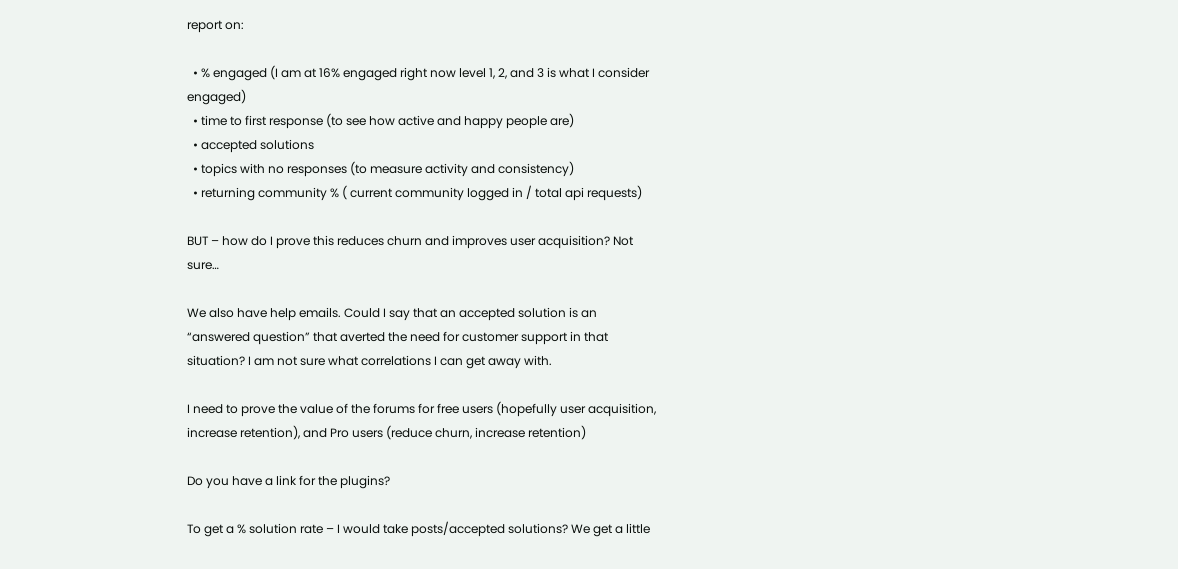report on:

  • % engaged (I am at 16% engaged right now level 1, 2, and 3 is what I consider engaged)
  • time to first response (to see how active and happy people are)
  • accepted solutions
  • topics with no responses (to measure activity and consistency)
  • returning community % ( current community logged in / total api requests)

BUT – how do I prove this reduces churn and improves user acquisition? Not sure…

We also have help emails. Could I say that an accepted solution is an “answered question” that averted the need for customer support in that situation? I am not sure what correlations I can get away with.

I need to prove the value of the forums for free users (hopefully user acquisition, increase retention), and Pro users (reduce churn, increase retention)

Do you have a link for the plugins?

To get a % solution rate – I would take posts/accepted solutions? We get a little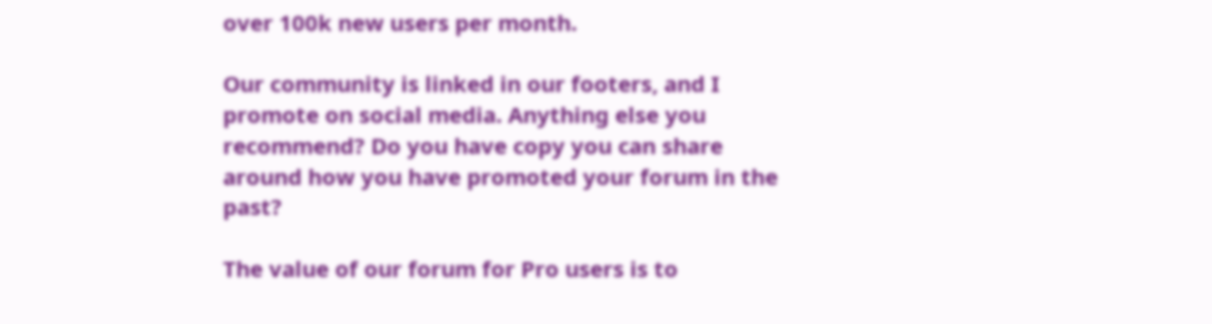over 100k new users per month.

Our community is linked in our footers, and I promote on social media. Anything else you recommend? Do you have copy you can share around how you have promoted your forum in the past?

The value of our forum for Pro users is to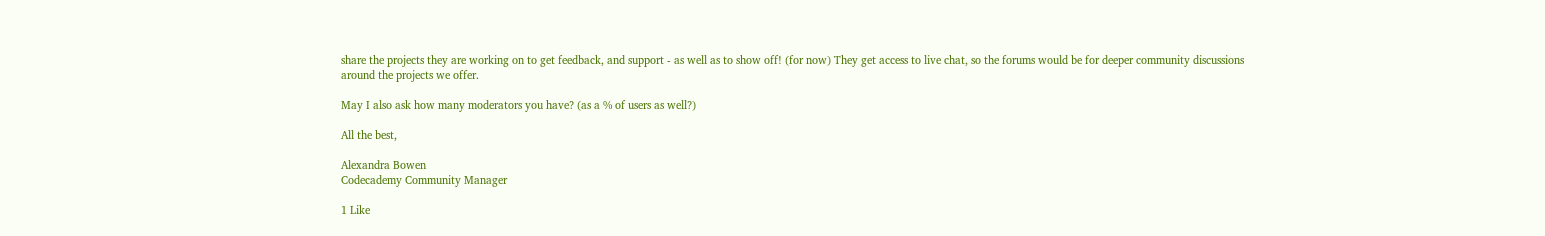share the projects they are working on to get feedback, and support - as well as to show off! (for now) They get access to live chat, so the forums would be for deeper community discussions around the projects we offer.

May I also ask how many moderators you have? (as a % of users as well?)

All the best,

Alexandra Bowen
Codecademy Community Manager

1 Like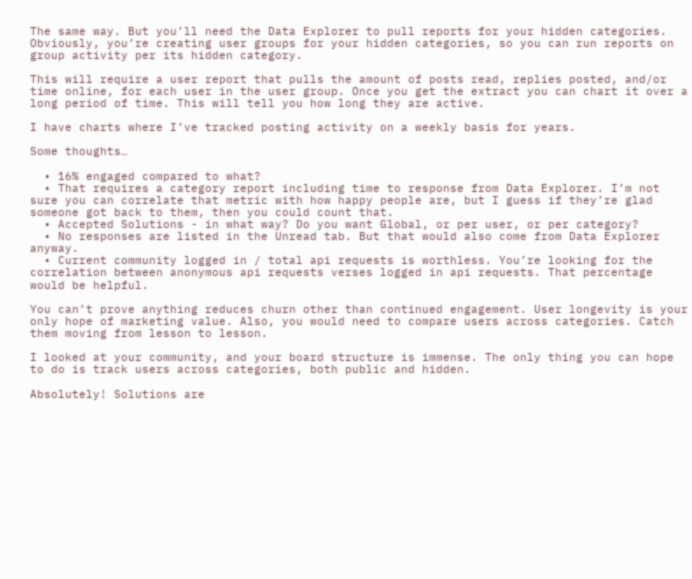The same way. But you’ll need the Data Explorer to pull reports for your hidden categories. Obviously, you’re creating user groups for your hidden categories, so you can run reports on group activity per its hidden category.

This will require a user report that pulls the amount of posts read, replies posted, and/or time online, for each user in the user group. Once you get the extract you can chart it over a long period of time. This will tell you how long they are active.

I have charts where I’ve tracked posting activity on a weekly basis for years.

Some thoughts…

  • 16% engaged compared to what?
  • That requires a category report including time to response from Data Explorer. I’m not sure you can correlate that metric with how happy people are, but I guess if they’re glad someone got back to them, then you could count that.
  • Accepted Solutions - in what way? Do you want Global, or per user, or per category?
  • No responses are listed in the Unread tab. But that would also come from Data Explorer anyway.
  • Current community logged in / total api requests is worthless. You’re looking for the correlation between anonymous api requests verses logged in api requests. That percentage would be helpful.

You can’t prove anything reduces churn other than continued engagement. User longevity is your only hope of marketing value. Also, you would need to compare users across categories. Catch them moving from lesson to lesson.

I looked at your community, and your board structure is immense. The only thing you can hope to do is track users across categories, both public and hidden.

Absolutely! Solutions are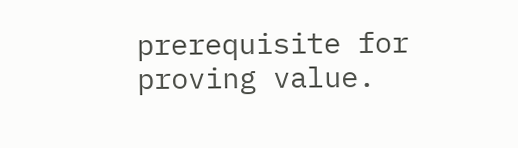prerequisite for proving value.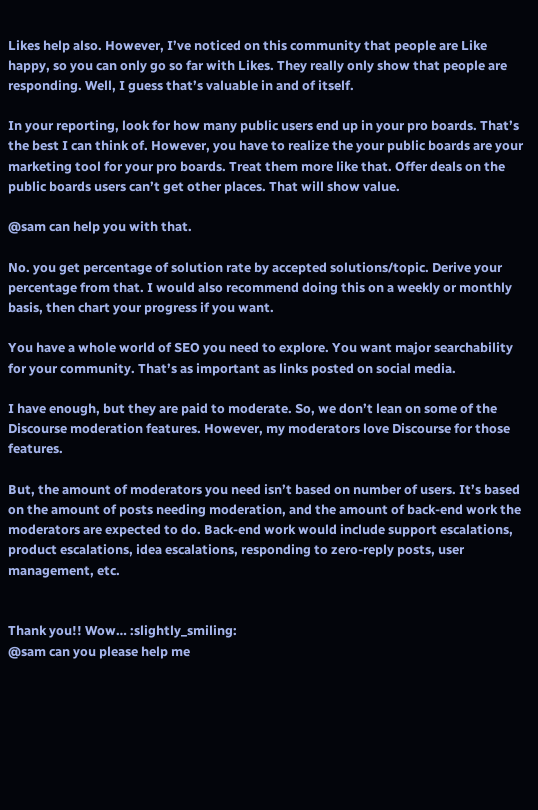Likes help also. However, I’ve noticed on this community that people are Like happy, so you can only go so far with Likes. They really only show that people are responding. Well, I guess that’s valuable in and of itself.

In your reporting, look for how many public users end up in your pro boards. That’s the best I can think of. However, you have to realize the your public boards are your marketing tool for your pro boards. Treat them more like that. Offer deals on the public boards users can’t get other places. That will show value.

@sam can help you with that.

No. you get percentage of solution rate by accepted solutions/topic. Derive your percentage from that. I would also recommend doing this on a weekly or monthly basis, then chart your progress if you want.

You have a whole world of SEO you need to explore. You want major searchability for your community. That’s as important as links posted on social media.

I have enough, but they are paid to moderate. So, we don’t lean on some of the Discourse moderation features. However, my moderators love Discourse for those features.

But, the amount of moderators you need isn’t based on number of users. It’s based on the amount of posts needing moderation, and the amount of back-end work the moderators are expected to do. Back-end work would include support escalations, product escalations, idea escalations, responding to zero-reply posts, user management, etc.


Thank you!! Wow… :slightly_smiling:
@sam can you please help me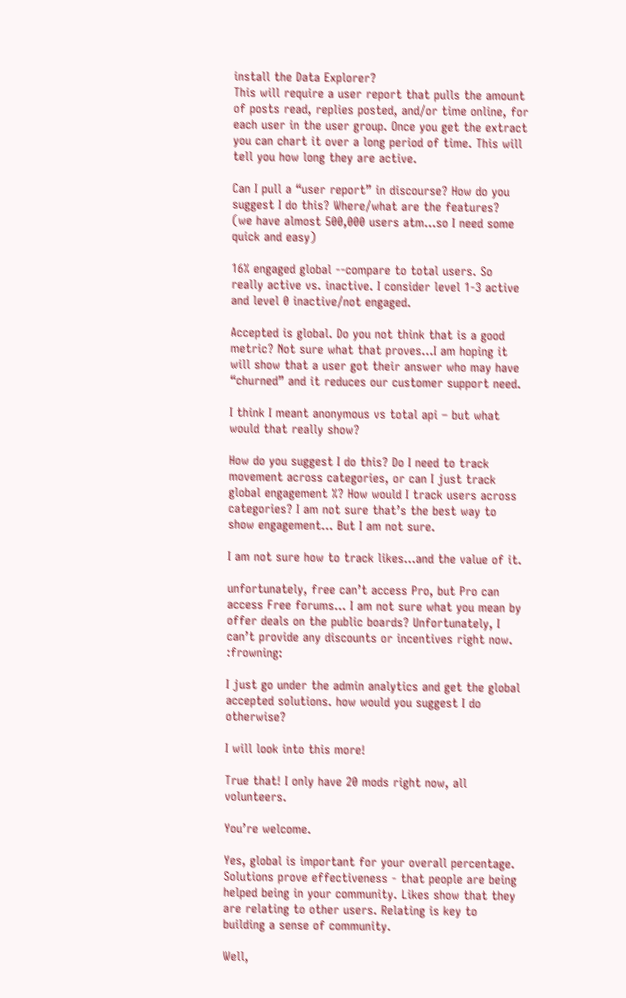install the Data Explorer?
This will require a user report that pulls the amount of posts read, replies posted, and/or time online, for each user in the user group. Once you get the extract you can chart it over a long period of time. This will tell you how long they are active.

Can I pull a “user report” in discourse? How do you suggest I do this? Where/what are the features?
(we have almost 500,000 users atm…so I need some quick and easy)

16% engaged global --compare to total users. So really active vs. inactive. I consider level 1-3 active and level 0 inactive/not engaged.

Accepted is global. Do you not think that is a good metric? Not sure what that proves…I am hoping it will show that a user got their answer who may have “churned” and it reduces our customer support need.

I think I meant anonymous vs total api – but what would that really show?

How do you suggest I do this? Do I need to track movement across categories, or can I just track global engagement %? How would I track users across categories? I am not sure that’s the best way to show engagement… But I am not sure.

I am not sure how to track likes…and the value of it.

unfortunately, free can’t access Pro, but Pro can access Free forums… I am not sure what you mean by offer deals on the public boards? Unfortunately, I can’t provide any discounts or incentives right now. :frowning:

I just go under the admin analytics and get the global accepted solutions. how would you suggest I do otherwise?

I will look into this more!

True that! I only have 20 mods right now, all volunteers.

You’re welcome.

Yes, global is important for your overall percentage. Solutions prove effectiveness - that people are being helped being in your community. Likes show that they are relating to other users. Relating is key to building a sense of community.

Well,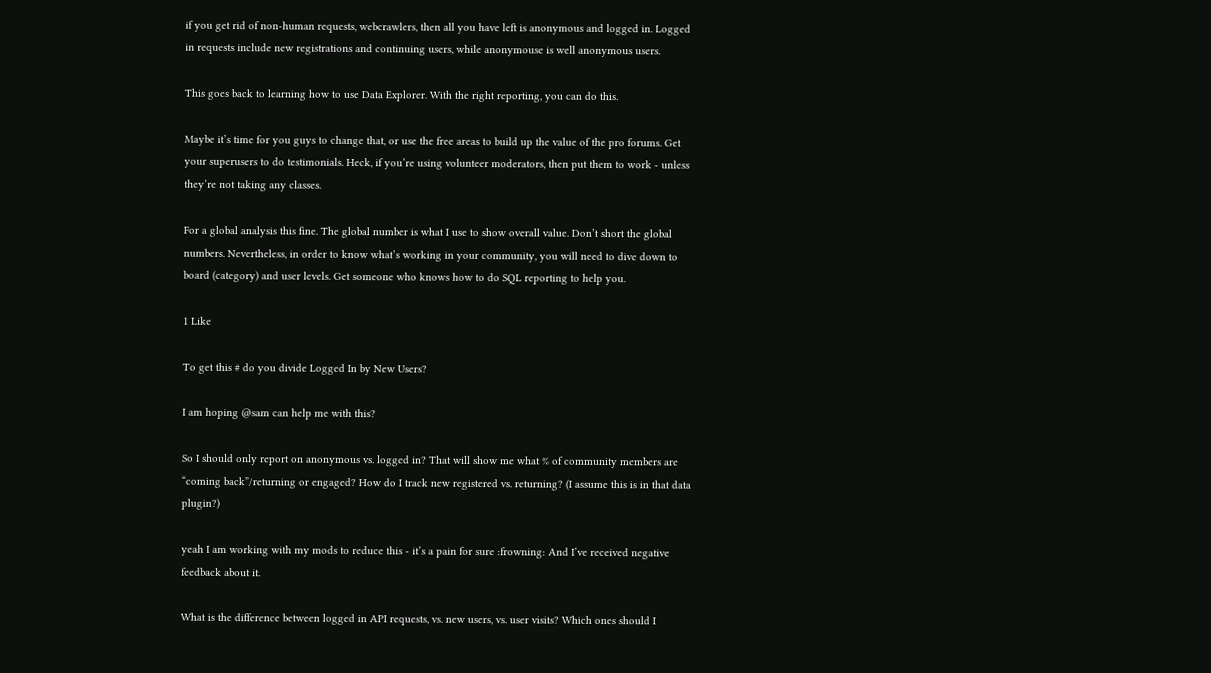if you get rid of non-human requests, webcrawlers, then all you have left is anonymous and logged in. Logged in requests include new registrations and continuing users, while anonymouse is well anonymous users.

This goes back to learning how to use Data Explorer. With the right reporting, you can do this.

Maybe it’s time for you guys to change that, or use the free areas to build up the value of the pro forums. Get your superusers to do testimonials. Heck, if you’re using volunteer moderators, then put them to work - unless they’re not taking any classes.

For a global analysis this fine. The global number is what I use to show overall value. Don’t short the global numbers. Nevertheless, in order to know what’s working in your community, you will need to dive down to board (category) and user levels. Get someone who knows how to do SQL reporting to help you.

1 Like

To get this # do you divide Logged In by New Users?

I am hoping @sam can help me with this?

So I should only report on anonymous vs. logged in? That will show me what % of community members are “coming back”/returning or engaged? How do I track new registered vs. returning? (I assume this is in that data plugin?)

yeah I am working with my mods to reduce this - it’s a pain for sure :frowning: And I’ve received negative feedback about it.

What is the difference between logged in API requests, vs. new users, vs. user visits? Which ones should I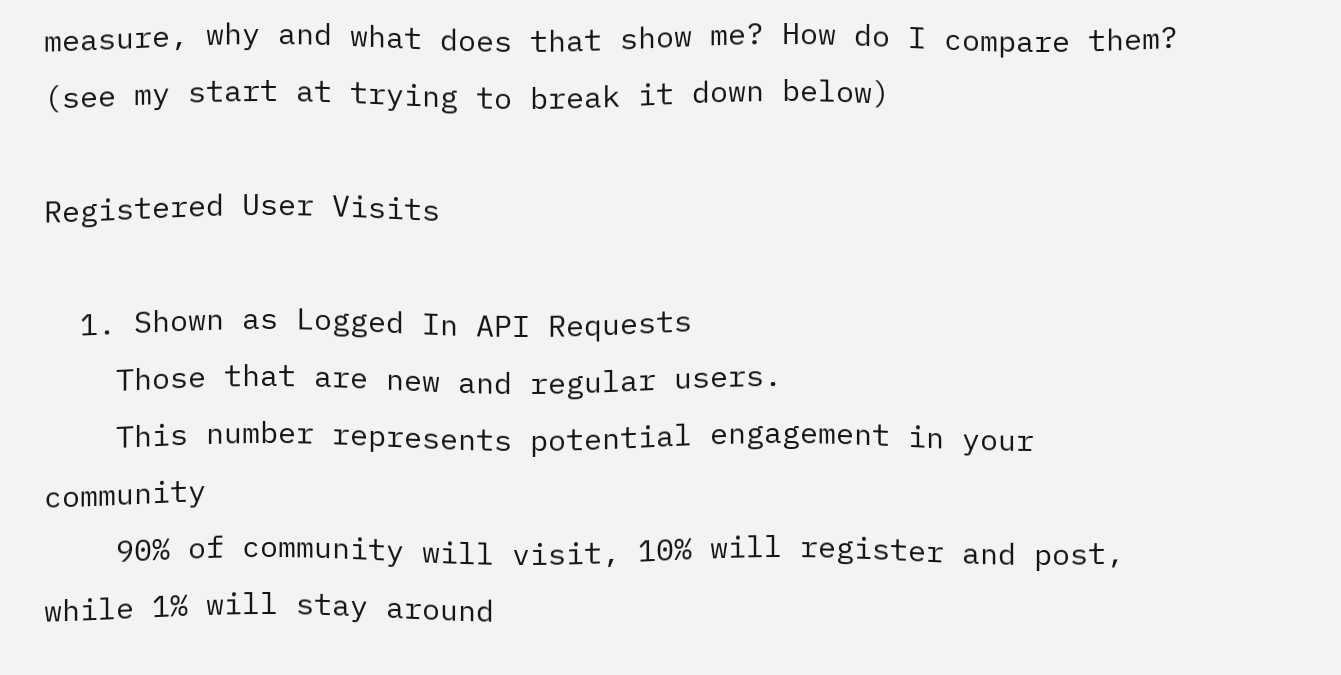measure, why and what does that show me? How do I compare them? (see my start at trying to break it down below)

Registered User Visits

  1. Shown as Logged In API Requests
    Those that are new and regular users.
    This number represents potential engagement in your community
    90% of community will visit, 10% will register and post, while 1% will stay around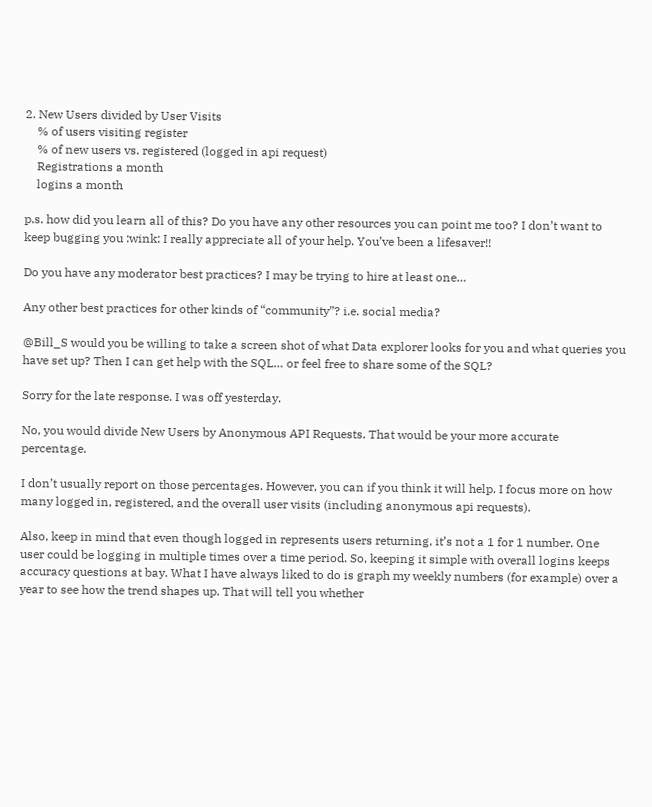2. New Users divided by User Visits
    % of users visiting register
    % of new users vs. registered (logged in api request)
    Registrations a month
    logins a month

p.s. how did you learn all of this? Do you have any other resources you can point me too? I don’t want to keep bugging you :wink: I really appreciate all of your help. You’ve been a lifesaver!!

Do you have any moderator best practices? I may be trying to hire at least one…

Any other best practices for other kinds of “community”? i.e. social media?

@Bill_S would you be willing to take a screen shot of what Data explorer looks for you and what queries you have set up? Then I can get help with the SQL… or feel free to share some of the SQL?

Sorry for the late response. I was off yesterday.

No, you would divide New Users by Anonymous API Requests. That would be your more accurate percentage.

I don’t usually report on those percentages. However, you can if you think it will help. I focus more on how many logged in, registered, and the overall user visits (including anonymous api requests).

Also, keep in mind that even though logged in represents users returning, it’s not a 1 for 1 number. One user could be logging in multiple times over a time period. So, keeping it simple with overall logins keeps accuracy questions at bay. What I have always liked to do is graph my weekly numbers (for example) over a year to see how the trend shapes up. That will tell you whether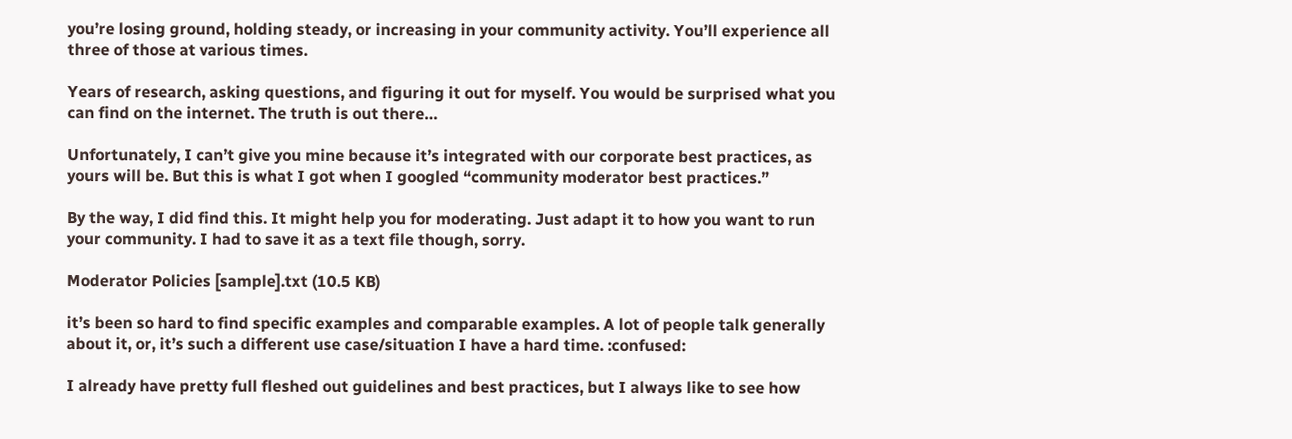you’re losing ground, holding steady, or increasing in your community activity. You’ll experience all three of those at various times.

Years of research, asking questions, and figuring it out for myself. You would be surprised what you can find on the internet. The truth is out there…

Unfortunately, I can’t give you mine because it’s integrated with our corporate best practices, as yours will be. But this is what I got when I googled “community moderator best practices.”

By the way, I did find this. It might help you for moderating. Just adapt it to how you want to run your community. I had to save it as a text file though, sorry.

Moderator Policies [sample].txt (10.5 KB)

it’s been so hard to find specific examples and comparable examples. A lot of people talk generally about it, or, it’s such a different use case/situation I have a hard time. :confused:

I already have pretty full fleshed out guidelines and best practices, but I always like to see how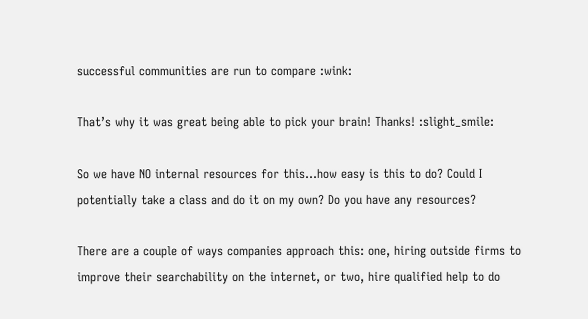successful communities are run to compare :wink:

That’s why it was great being able to pick your brain! Thanks! :slight_smile:

So we have NO internal resources for this…how easy is this to do? Could I potentially take a class and do it on my own? Do you have any resources?

There are a couple of ways companies approach this: one, hiring outside firms to improve their searchability on the internet, or two, hire qualified help to do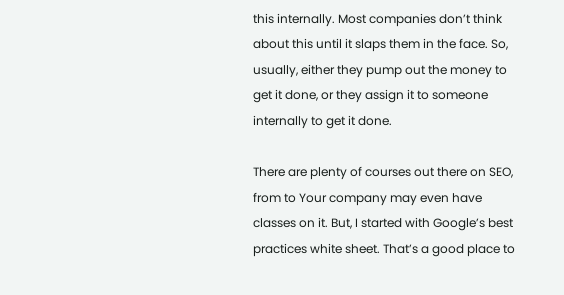this internally. Most companies don’t think about this until it slaps them in the face. So, usually, either they pump out the money to get it done, or they assign it to someone internally to get it done.

There are plenty of courses out there on SEO, from to Your company may even have classes on it. But, I started with Google’s best practices white sheet. That’s a good place to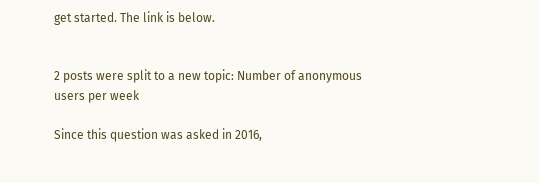get started. The link is below.


2 posts were split to a new topic: Number of anonymous users per week

Since this question was asked in 2016,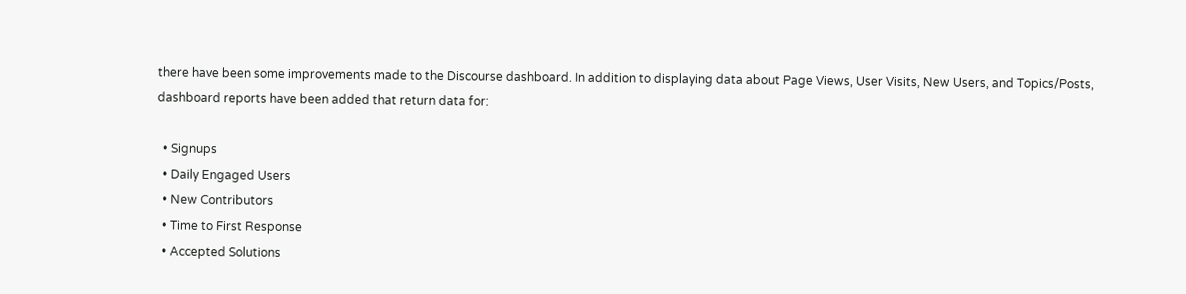there have been some improvements made to the Discourse dashboard. In addition to displaying data about Page Views, User Visits, New Users, and Topics/Posts, dashboard reports have been added that return data for:

  • Signups
  • Daily Engaged Users
  • New Contributors
  • Time to First Response
  • Accepted Solutions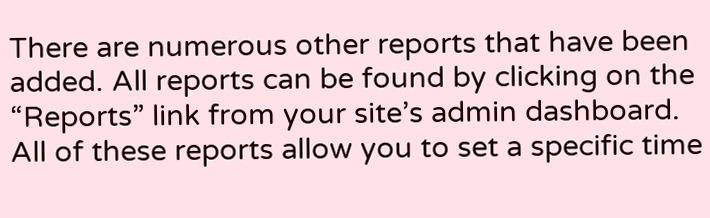There are numerous other reports that have been added. All reports can be found by clicking on the “Reports” link from your site’s admin dashboard. All of these reports allow you to set a specific time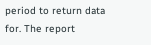period to return data for. The report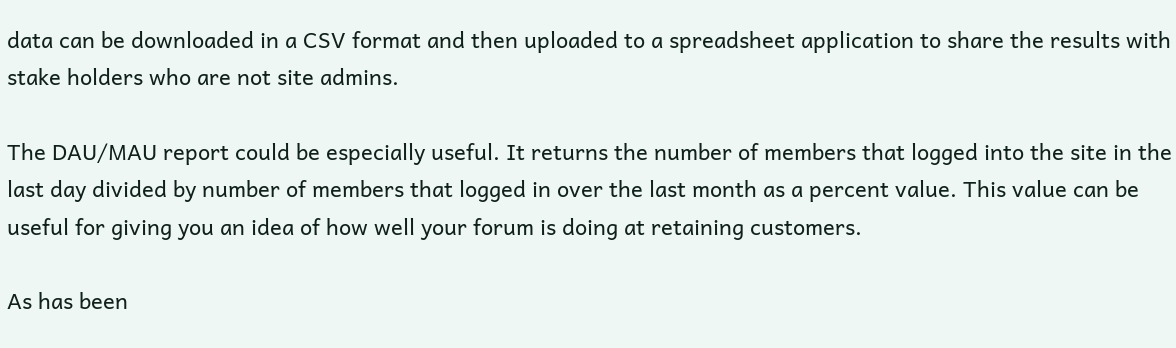data can be downloaded in a CSV format and then uploaded to a spreadsheet application to share the results with stake holders who are not site admins.

The DAU/MAU report could be especially useful. It returns the number of members that logged into the site in the last day divided by number of members that logged in over the last month as a percent value. This value can be useful for giving you an idea of how well your forum is doing at retaining customers.

As has been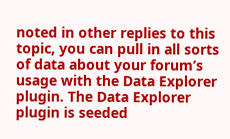noted in other replies to this topic, you can pull in all sorts of data about your forum’s usage with the Data Explorer plugin. The Data Explorer plugin is seeded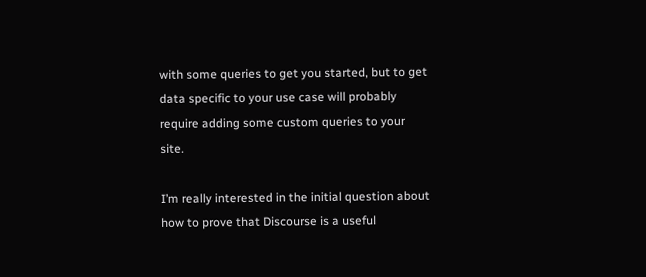with some queries to get you started, but to get data specific to your use case will probably require adding some custom queries to your site.

I’m really interested in the initial question about how to prove that Discourse is a useful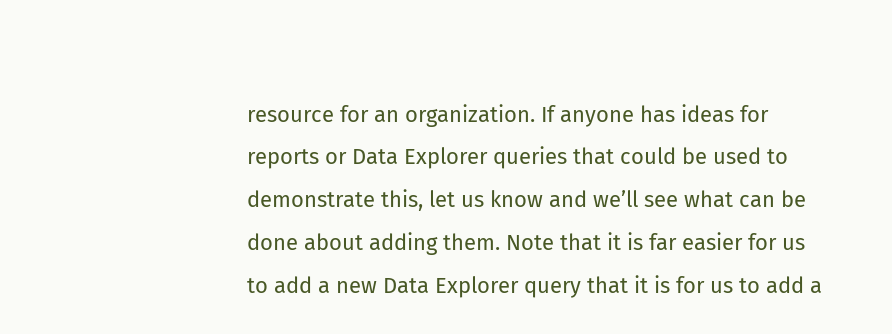resource for an organization. If anyone has ideas for reports or Data Explorer queries that could be used to demonstrate this, let us know and we’ll see what can be done about adding them. Note that it is far easier for us to add a new Data Explorer query that it is for us to add a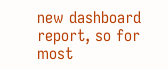new dashboard report, so for most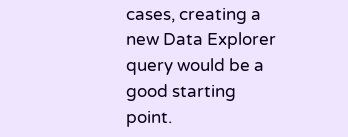cases, creating a new Data Explorer query would be a good starting point.